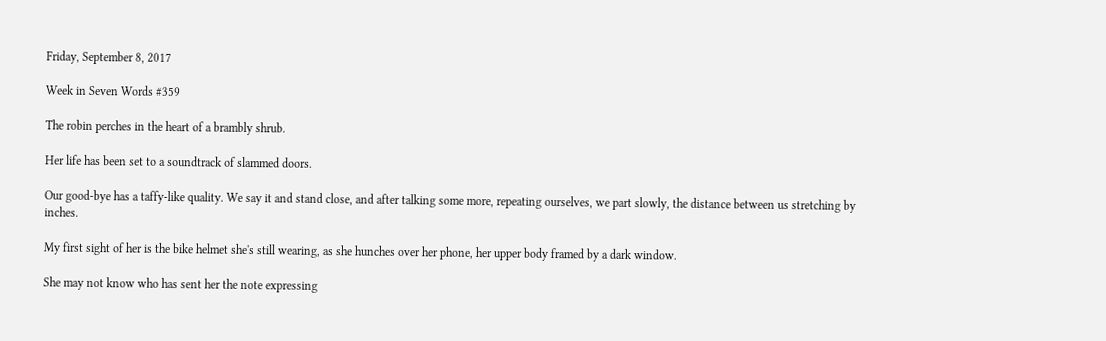Friday, September 8, 2017

Week in Seven Words #359

The robin perches in the heart of a brambly shrub.

Her life has been set to a soundtrack of slammed doors.

Our good-bye has a taffy-like quality. We say it and stand close, and after talking some more, repeating ourselves, we part slowly, the distance between us stretching by inches.

My first sight of her is the bike helmet she's still wearing, as she hunches over her phone, her upper body framed by a dark window.

She may not know who has sent her the note expressing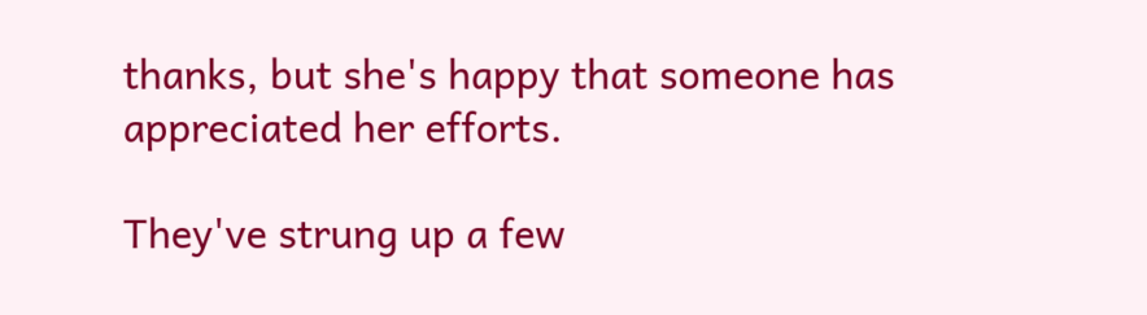thanks, but she's happy that someone has appreciated her efforts.

They've strung up a few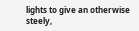lights to give an otherwise steely,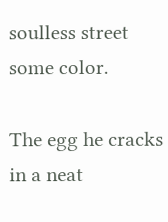soulless street some color.

The egg he cracks in a neat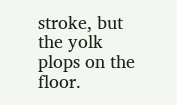stroke, but the yolk plops on the floor.